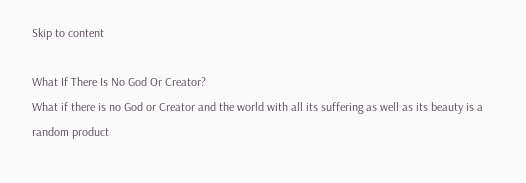Skip to content

What If There Is No God Or Creator?
What if there is no God or Creator and the world with all its suffering as well as its beauty is a random product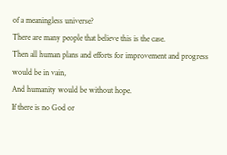of a meaningless universe?
There are many people that believe this is the case.
Then all human plans and efforts for improvement and progress would be in vain,
And humanity would be without hope.
If there is no God or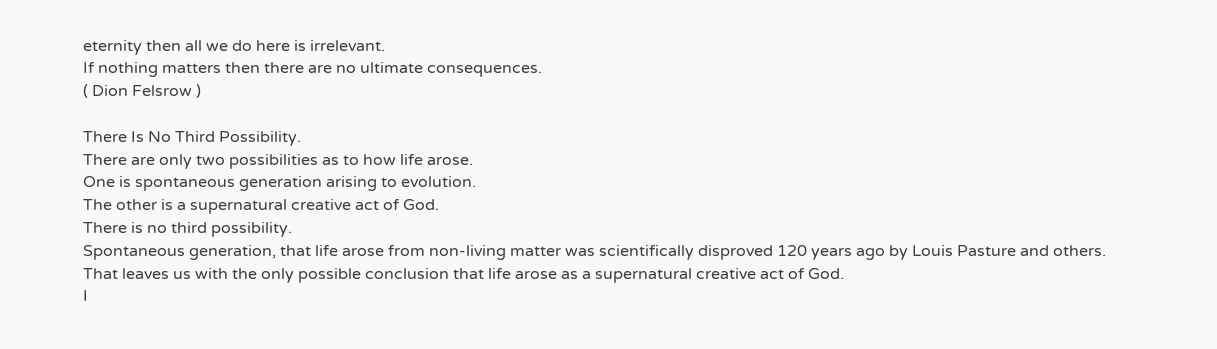eternity then all we do here is irrelevant.
If nothing matters then there are no ultimate consequences.
( Dion Felsrow )

There Is No Third Possibility.
There are only two possibilities as to how life arose.
One is spontaneous generation arising to evolution.
The other is a supernatural creative act of God.
There is no third possibility.
Spontaneous generation, that life arose from non-living matter was scientifically disproved 120 years ago by Louis Pasture and others.
That leaves us with the only possible conclusion that life arose as a supernatural creative act of God.
I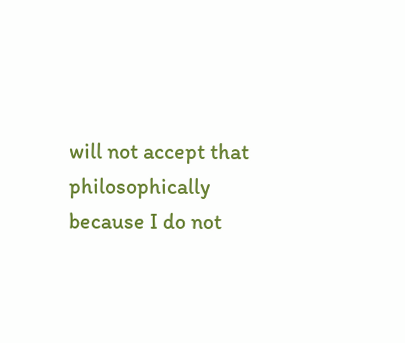will not accept that philosophically because I do not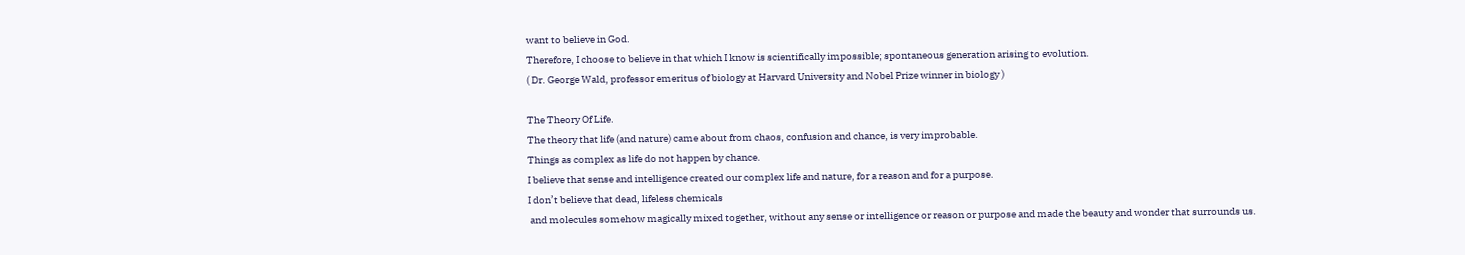want to believe in God.
Therefore, I choose to believe in that which I know is scientifically impossible; spontaneous generation arising to evolution.
( Dr. George Wald, professor emeritus of biology at Harvard University and Nobel Prize winner in biology )

The Theory Of Life.
The theory that life (and nature) came about from chaos, confusion and chance, is very improbable.
Things as complex as life do not happen by chance.
I believe that sense and intelligence created our complex life and nature, for a reason and for a purpose.
I don’t believe that dead, lifeless chemicals
 and molecules somehow magically mixed together, without any sense or intelligence or reason or purpose and made the beauty and wonder that surrounds us.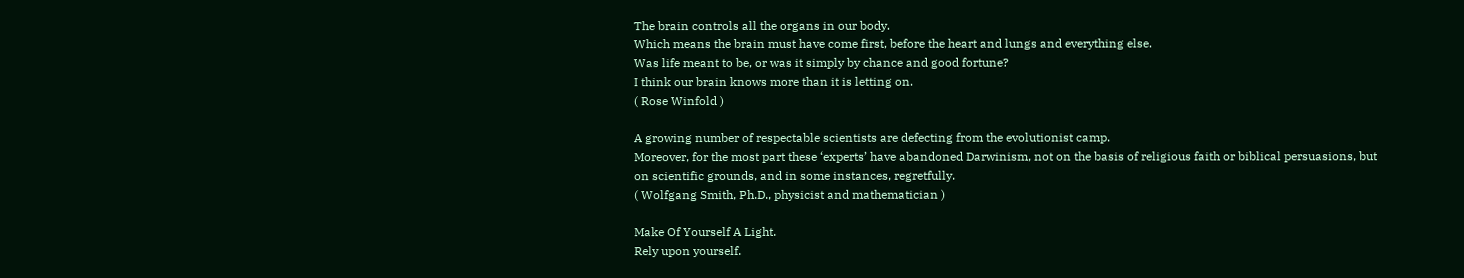The brain controls all the organs in our body.
Which means the brain must have come first, before the heart and lungs and everything else.
Was life meant to be, or was it simply by chance and good fortune?
I think our brain knows more than it is letting on.
( Rose Winfold )

A growing number of respectable scientists are defecting from the evolutionist camp.
Moreover, for the most part these ‘experts’ have abandoned Darwinism, not on the basis of religious faith or biblical persuasions, but on scientific grounds, and in some instances, regretfully.
( Wolfgang Smith, Ph.D., physicist and mathematician )

Make Of Yourself A Light.
Rely upon yourself.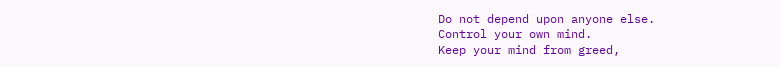Do not depend upon anyone else.
Control your own mind.
Keep your mind from greed,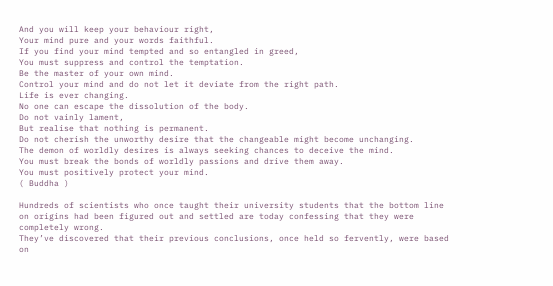And you will keep your behaviour right,
Your mind pure and your words faithful.
If you find your mind tempted and so entangled in greed,
You must suppress and control the temptation.
Be the master of your own mind.
Control your mind and do not let it deviate from the right path.
Life is ever changing.
No one can escape the dissolution of the body.
Do not vainly lament,
But realise that nothing is permanent.
Do not cherish the unworthy desire that the changeable might become unchanging.
The demon of worldly desires is always seeking chances to deceive the mind.
You must break the bonds of worldly passions and drive them away.
You must positively protect your mind.
( Buddha )

Hundreds of scientists who once taught their university students that the bottom line on origins had been figured out and settled are today confessing that they were completely wrong.
They’ve discovered that their previous conclusions, once held so fervently, were based on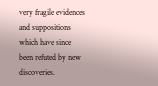very fragile evidences and suppositions which have since been refuted by new discoveries.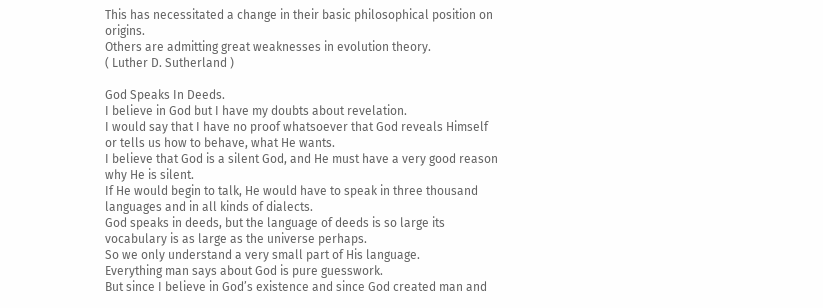This has necessitated a change in their basic philosophical position on origins.
Others are admitting great weaknesses in evolution theory.
( Luther D. Sutherland )

God Speaks In Deeds.
I believe in God but I have my doubts about revelation.
I would say that I have no proof whatsoever that God reveals Himself or tells us how to behave, what He wants.
I believe that God is a silent God, and He must have a very good reason why He is silent.
If He would begin to talk, He would have to speak in three thousand languages and in all kinds of dialects.
God speaks in deeds, but the language of deeds is so large its vocabulary is as large as the universe perhaps.
So we only understand a very small part of His language.
Everything man says about God is pure guesswork.
But since I believe in God’s existence and since God created man and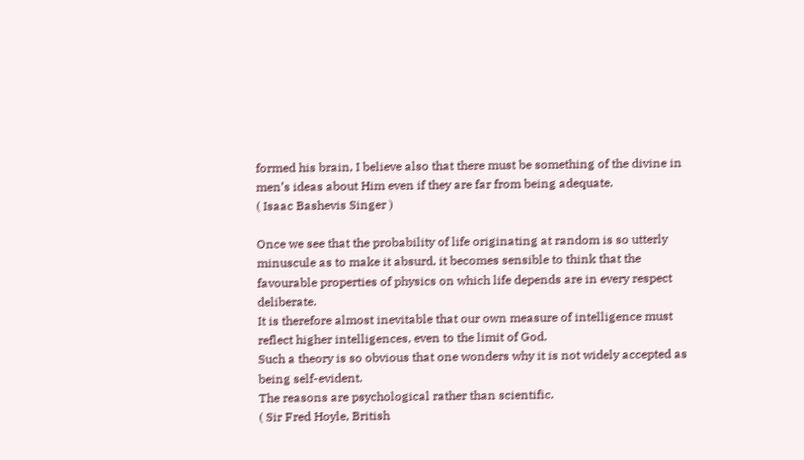formed his brain, I believe also that there must be something of the divine in men’s ideas about Him even if they are far from being adequate.
( Isaac Bashevis Singer )

Once we see that the probability of life originating at random is so utterly minuscule as to make it absurd, it becomes sensible to think that the favourable properties of physics on which life depends are in every respect deliberate.
It is therefore almost inevitable that our own measure of intelligence must reflect higher intelligences, even to the limit of God.
Such a theory is so obvious that one wonders why it is not widely accepted as being self-evident.
The reasons are psychological rather than scientific.
( Sir Fred Hoyle, British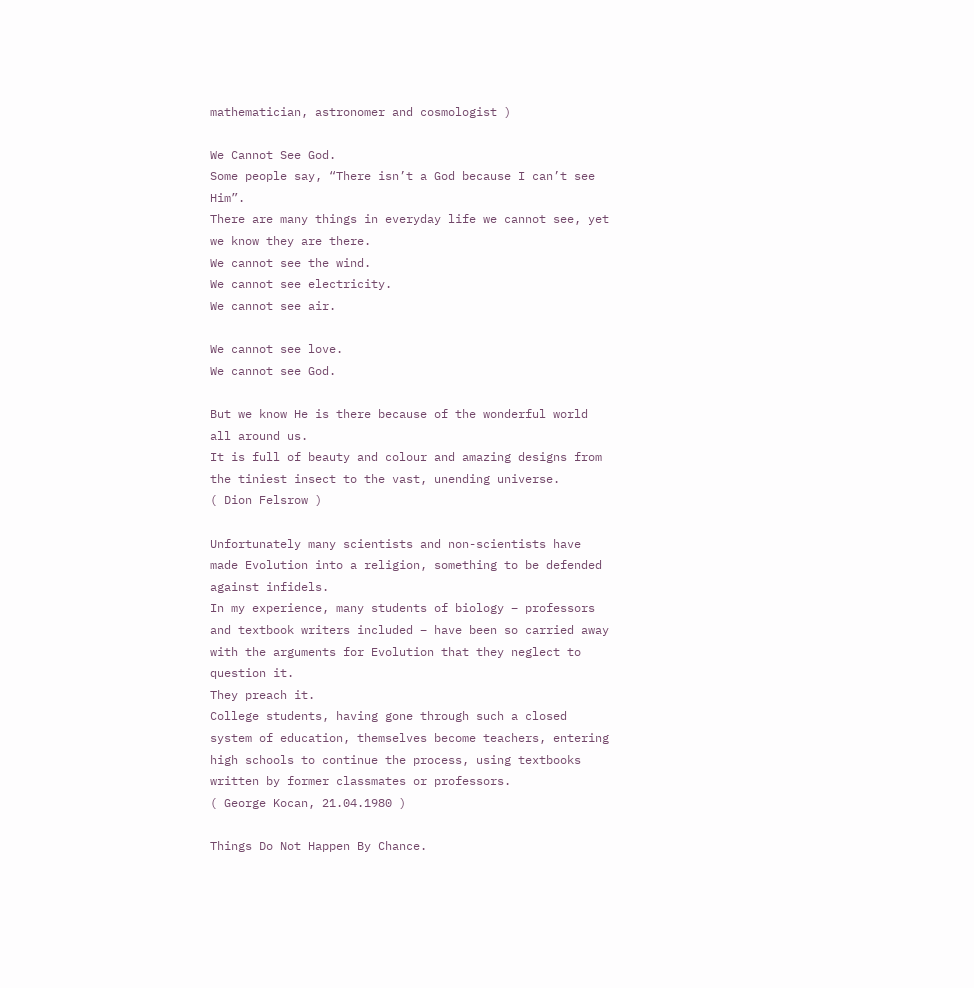mathematician, astronomer and cosmologist )

We Cannot See God.
Some people say, “There isn’t a God because I can’t see Him”.
There are many things in everyday life we cannot see, yet we know they are there.
We cannot see the wind.
We cannot see electricity.
We cannot see air.

We cannot see love.
We cannot see God.

But we know He is there because of the wonderful world all around us.
It is full of beauty and colour and amazing designs from the tiniest insect to the vast, unending universe.
( Dion Felsrow )

Unfortunately many scientists and non-scientists have made Evolution into a religion, something to be defended against infidels.
In my experience, many students of biology – professors and textbook writers included – have been so carried away with the arguments for Evolution that they neglect to question it.
They preach it.
College students, having gone through such a closed system of education, themselves become teachers, entering high schools to continue the process, using textbooks written by former classmates or professors.
( George Kocan, 21.04.1980 )

Things Do Not Happen By Chance.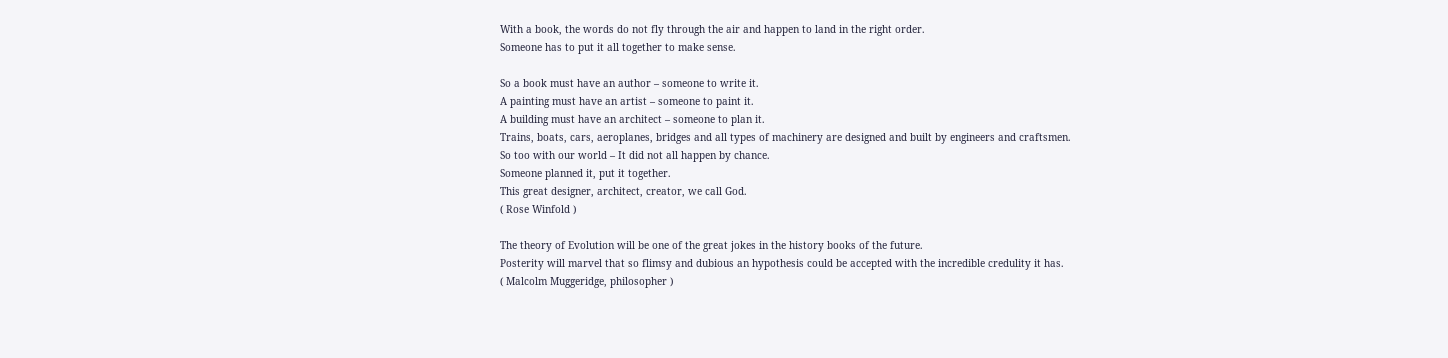With a book, the words do not fly through the air and happen to land in the right order.
Someone has to put it all together to make sense.

So a book must have an author – someone to write it.
A painting must have an artist – someone to paint it.
A building must have an architect – someone to plan it.
Trains, boats, cars, aeroplanes, bridges and all types of machinery are designed and built by engineers and craftsmen.
So too with our world – It did not all happen by chance.
Someone planned it, put it together.
This great designer, architect, creator, we call God.
( Rose Winfold )

The theory of Evolution will be one of the great jokes in the history books of the future.
Posterity will marvel that so flimsy and dubious an hypothesis could be accepted with the incredible credulity it has.
( Malcolm Muggeridge, philosopher )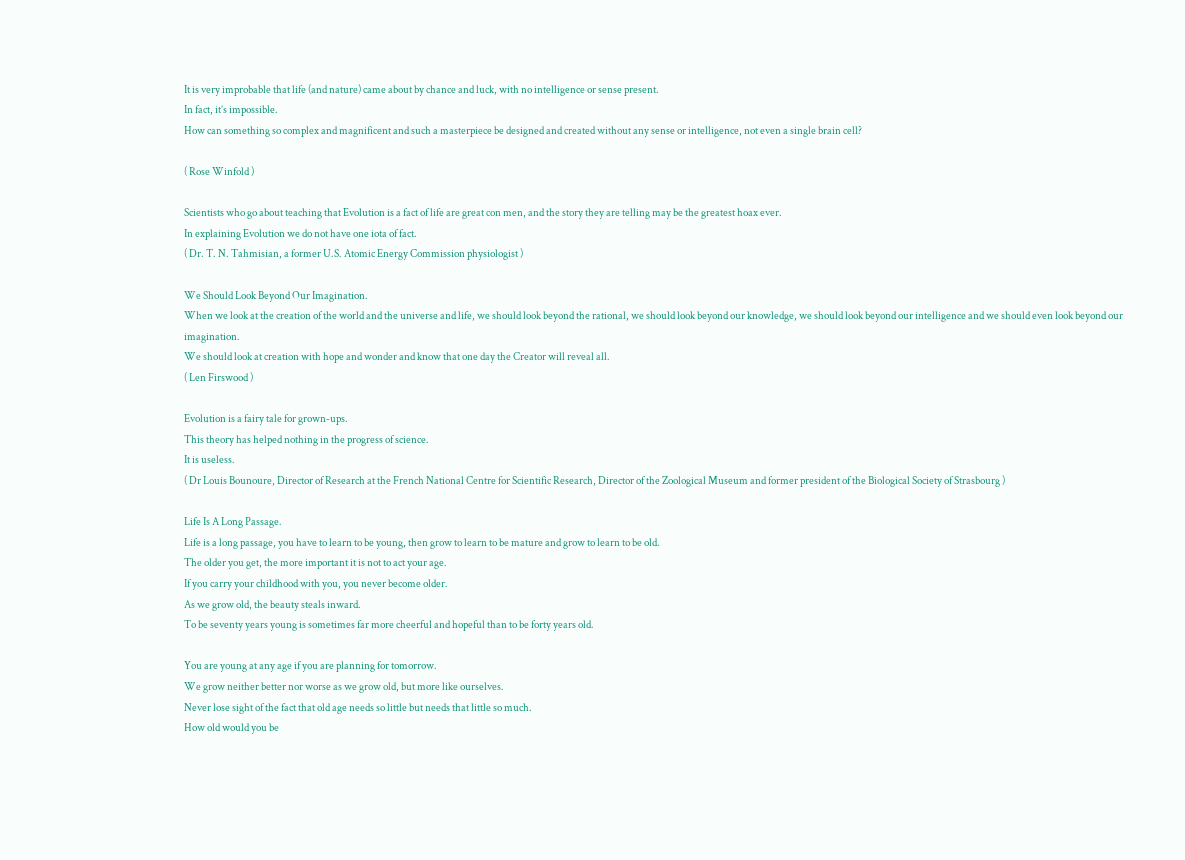It is very improbable that life (and nature) came about by chance and luck, with no intelligence or sense present.
In fact, it’s impossible.
How can something so complex and magnificent and such a masterpiece be designed and created without any sense or intelligence, not even a single brain cell?

( Rose Winfold )

Scientists who go about teaching that Evolution is a fact of life are great con men, and the story they are telling may be the greatest hoax ever.
In explaining Evolution we do not have one iota of fact.
( Dr. T. N. Tahmisian, a former U.S. Atomic Energy Commission physiologist )

We Should Look Beyond Our Imagination.
When we look at the creation of the world and the universe and life, we should look beyond the rational, we should look beyond our knowledge, we should look beyond our intelligence and we should even look beyond our imagination.
We should look at creation with hope and wonder and know that one day the Creator will reveal all.
( Len Firswood )

Evolution is a fairy tale for grown-ups.
This theory has helped nothing in the progress of science.
It is useless.
( Dr Louis Bounoure, Director of Research at the French National Centre for Scientific Research, Director of the Zoological Museum and former president of the Biological Society of Strasbourg )

Life Is A Long Passage.
Life is a long passage, you have to learn to be young, then grow to learn to be mature and grow to learn to be old.
The older you get, the more important it is not to act your age.
If you carry your childhood with you, you never become older.
As we grow old, the beauty steals inward.
To be seventy years young is sometimes far more cheerful and hopeful than to be forty years old.

You are young at any age if you are planning for tomorrow.
We grow neither better nor worse as we grow old, but more like ourselves.
Never lose sight of the fact that old age needs so little but needs that little so much.
How old would you be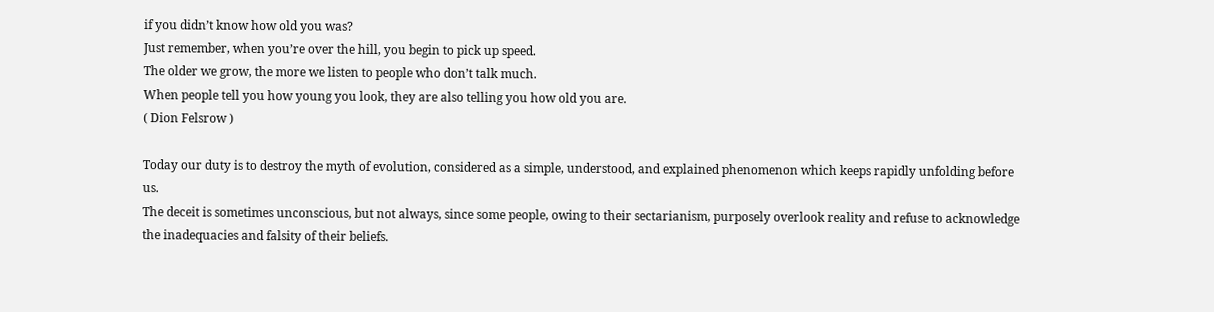if you didn’t know how old you was?
Just remember, when you’re over the hill, you begin to pick up speed.
The older we grow, the more we listen to people who don’t talk much.
When people tell you how young you look, they are also telling you how old you are.
( Dion Felsrow )

Today our duty is to destroy the myth of evolution, considered as a simple, understood, and explained phenomenon which keeps rapidly unfolding before us.
The deceit is sometimes unconscious, but not always, since some people, owing to their sectarianism, purposely overlook reality and refuse to acknowledge the inadequacies and falsity of their beliefs.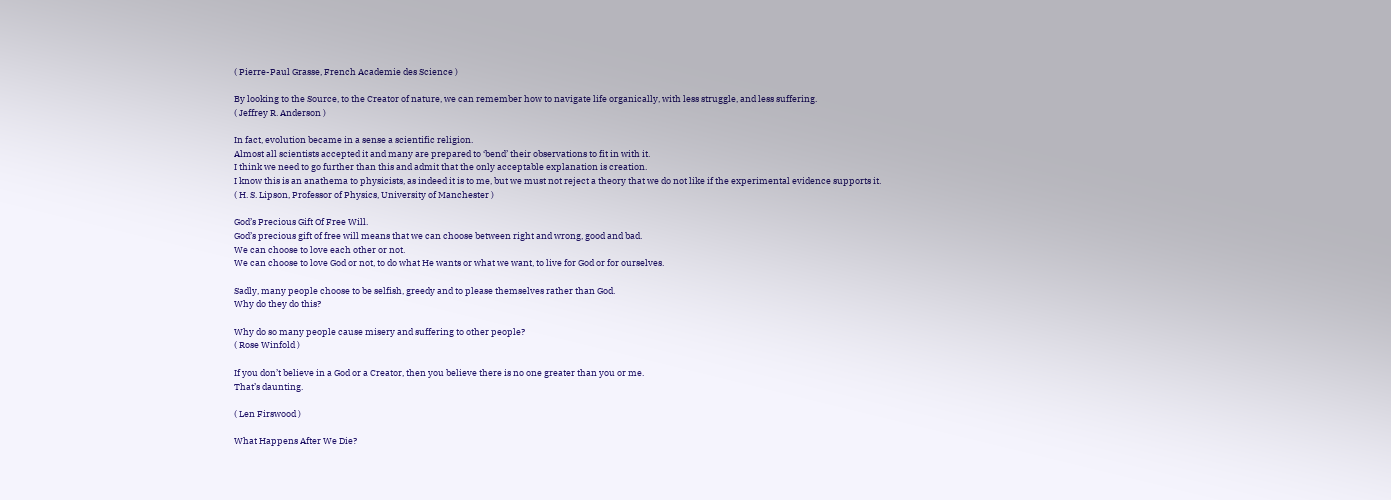( Pierre-Paul Grasse, French Academie des Science )

By looking to the Source, to the Creator of nature, we can remember how to navigate life organically, with less struggle, and less suffering.
( Jeffrey R. Anderson )

In fact, evolution became in a sense a scientific religion.
Almost all scientists accepted it and many are prepared to ‘bend’ their observations to fit in with it.
I think we need to go further than this and admit that the only acceptable explanation is creation.
I know this is an anathema to physicists, as indeed it is to me, but we must not reject a theory that we do not like if the experimental evidence supports it.
( H. S. Lipson, Professor of Physics, University of Manchester )

God’s Precious Gift Of Free Will.
God’s precious gift of free will means that we can choose between right and wrong, good and bad.
We can choose to love each other or not.
We can choose to love God or not, to do what He wants or what we want, to live for God or for ourselves.

Sadly, many people choose to be selfish, greedy and to please themselves rather than God.
Why do they do this?

Why do so many people cause misery and suffering to other people?
( Rose Winfold )

If you don’t believe in a God or a Creator, then you believe there is no one greater than you or me.
That’s daunting.

( Len Firswood )

What Happens After We Die?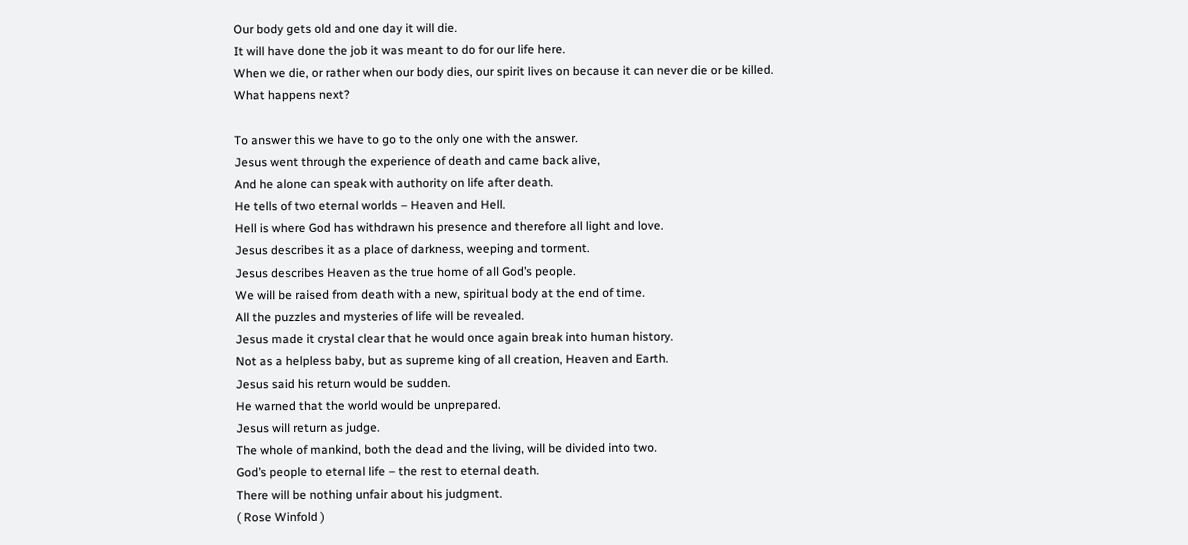Our body gets old and one day it will die.
It will have done the job it was meant to do for our life here.
When we die, or rather when our body dies, our spirit lives on because it can never die or be killed.
What happens next?

To answer this we have to go to the only one with the answer.
Jesus went through the experience of death and came back alive,
And he alone can speak with authority on life after death.
He tells of two eternal worlds – Heaven and Hell.
Hell is where God has withdrawn his presence and therefore all light and love.
Jesus describes it as a place of darkness, weeping and torment.
Jesus describes Heaven as the true home of all God’s people.
We will be raised from death with a new, spiritual body at the end of time.
All the puzzles and mysteries of life will be revealed.
Jesus made it crystal clear that he would once again break into human history.
Not as a helpless baby, but as supreme king of all creation, Heaven and Earth.
Jesus said his return would be sudden.
He warned that the world would be unprepared.
Jesus will return as judge.
The whole of mankind, both the dead and the living, will be divided into two.
God’s people to eternal life – the rest to eternal death.
There will be nothing unfair about his judgment.
( Rose Winfold )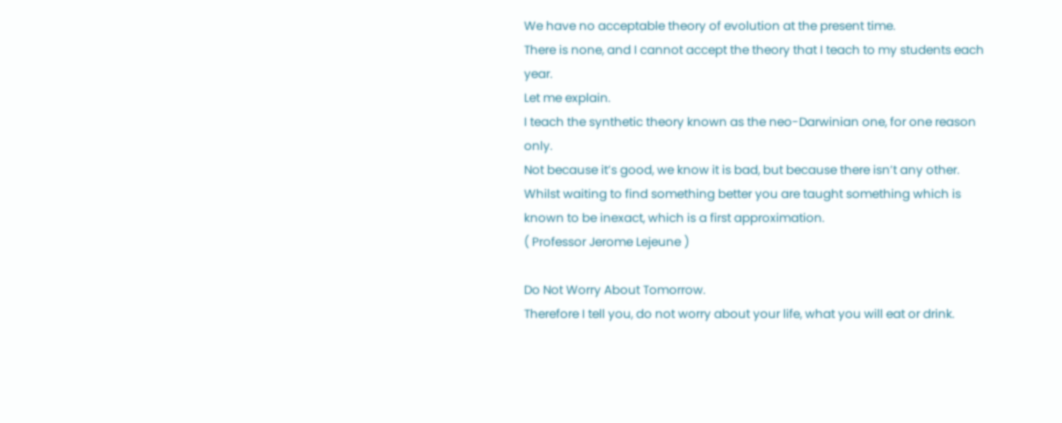We have no acceptable theory of evolution at the present time.
There is none, and I cannot accept the theory that I teach to my students each year.
Let me explain.
I teach the synthetic theory known as the neo-Darwinian one, for one reason only.
Not because it’s good, we know it is bad, but because there isn’t any other.
Whilst waiting to find something better you are taught something which is known to be inexact, which is a first approximation.
( Professor Jerome Lejeune )

Do Not Worry About Tomorrow.
Therefore I tell you, do not worry about your life, what you will eat or drink.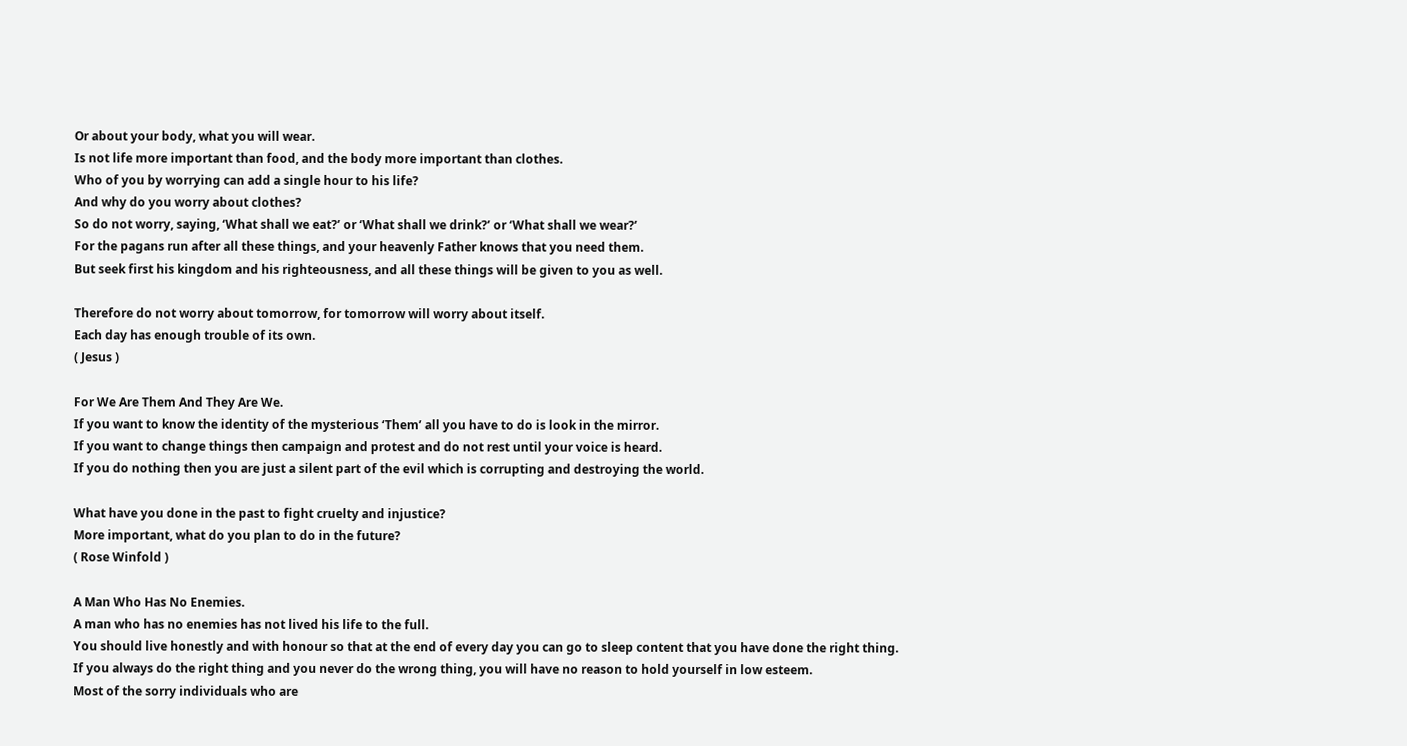Or about your body, what you will wear.
Is not life more important than food, and the body more important than clothes.
Who of you by worrying can add a single hour to his life?
And why do you worry about clothes?
So do not worry, saying, ‘What shall we eat?’ or ‘What shall we drink?’ or ‘What shall we wear?’
For the pagans run after all these things, and your heavenly Father knows that you need them.
But seek first his kingdom and his righteousness, and all these things will be given to you as well.

Therefore do not worry about tomorrow, for tomorrow will worry about itself.
Each day has enough trouble of its own.
( Jesus )

For We Are Them And They Are We.
If you want to know the identity of the mysterious ‘Them’ all you have to do is look in the mirror.
If you want to change things then campaign and protest and do not rest until your voice is heard.
If you do nothing then you are just a silent part of the evil which is corrupting and destroying the world.

What have you done in the past to fight cruelty and injustice?
More important, what do you plan to do in the future?
( Rose Winfold )

A Man Who Has No Enemies.
A man who has no enemies has not lived his life to the full.
You should live honestly and with honour so that at the end of every day you can go to sleep content that you have done the right thing.
If you always do the right thing and you never do the wrong thing, you will have no reason to hold yourself in low esteem.
Most of the sorry individuals who are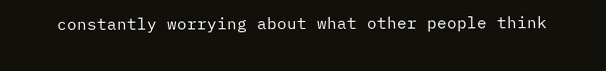constantly worrying about what other people think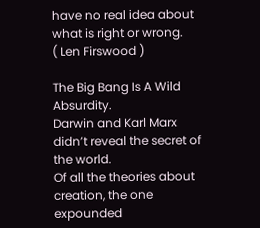have no real idea about what is right or wrong.
( Len Firswood )

The Big Bang Is A Wild Absurdity.
Darwin and Karl Marx didn’t reveal the secret of the world.
Of all the theories about creation, the one expounded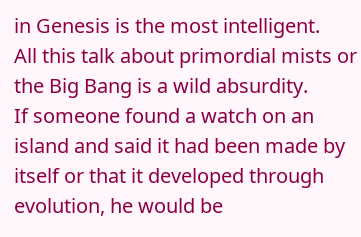in Genesis is the most intelligent.
All this talk about primordial mists or the Big Bang is a wild absurdity.
If someone found a watch on an island and said it had been made by itself or that it developed through evolution, he would be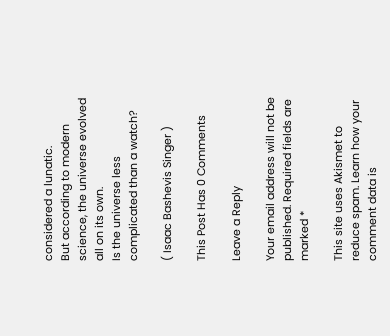considered a lunatic.
But according to modern science, the universe evolved all on its own.
Is the universe less complicated than a watch?

( Isaac Bashevis Singer )

This Post Has 0 Comments

Leave a Reply

Your email address will not be published. Required fields are marked *

This site uses Akismet to reduce spam. Learn how your comment data is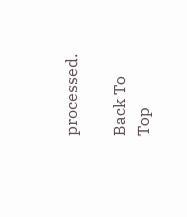processed.

Back To Top